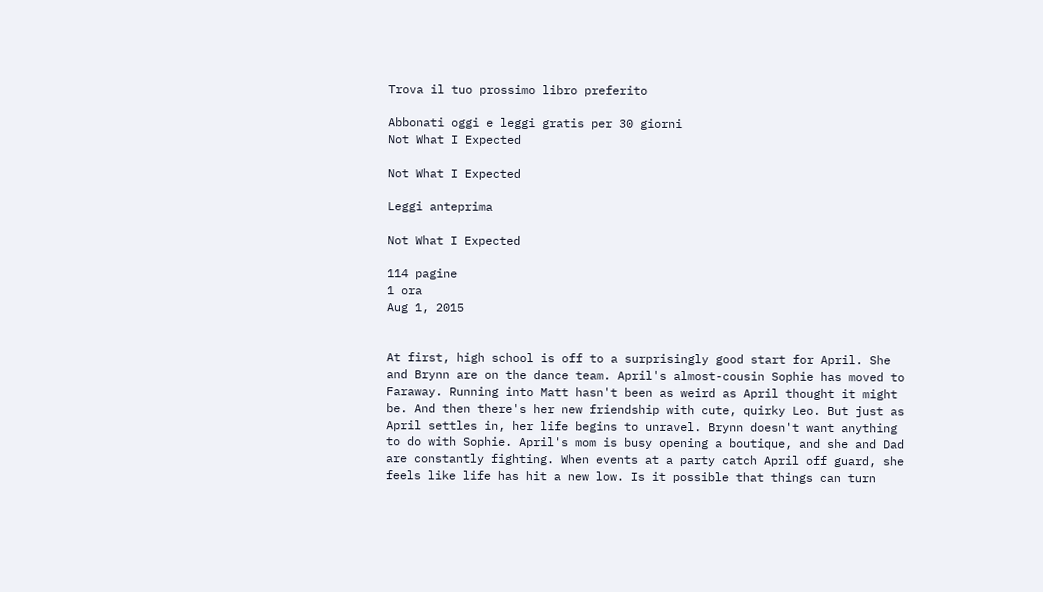Trova il tuo prossimo libro preferito

Abbonati oggi e leggi gratis per 30 giorni
Not What I Expected

Not What I Expected

Leggi anteprima

Not What I Expected

114 pagine
1 ora
Aug 1, 2015


At first, high school is off to a surprisingly good start for April. She and Brynn are on the dance team. April's almost-cousin Sophie has moved to Faraway. Running into Matt hasn't been as weird as April thought it might be. And then there's her new friendship with cute, quirky Leo. But just as April settles in, her life begins to unravel. Brynn doesn't want anything to do with Sophie. April's mom is busy opening a boutique, and she and Dad are constantly fighting. When events at a party catch April off guard, she feels like life has hit a new low. Is it possible that things can turn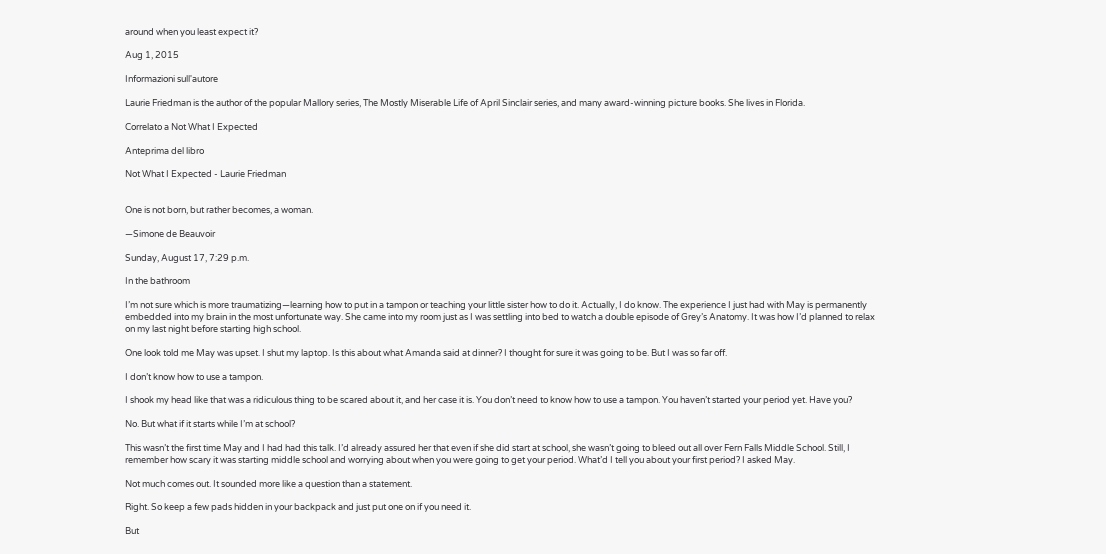around when you least expect it?

Aug 1, 2015

Informazioni sull'autore

Laurie Friedman is the author of the popular Mallory series, The Mostly Miserable Life of April Sinclair series, and many award-winning picture books. She lives in Florida.

Correlato a Not What I Expected

Anteprima del libro

Not What I Expected - Laurie Friedman


One is not born, but rather becomes, a woman.

—Simone de Beauvoir

Sunday, August 17, 7:29 p.m.

In the bathroom

I’m not sure which is more traumatizing—learning how to put in a tampon or teaching your little sister how to do it. Actually, I do know. The experience I just had with May is permanently embedded into my brain in the most unfortunate way. She came into my room just as I was settling into bed to watch a double episode of Grey’s Anatomy. It was how I’d planned to relax on my last night before starting high school.

One look told me May was upset. I shut my laptop. Is this about what Amanda said at dinner? I thought for sure it was going to be. But I was so far off.

I don’t know how to use a tampon.

I shook my head like that was a ridiculous thing to be scared about it, and her case it is. You don’t need to know how to use a tampon. You haven’t started your period yet. Have you?

No. But what if it starts while I’m at school?

This wasn’t the first time May and I had had this talk. I’d already assured her that even if she did start at school, she wasn’t going to bleed out all over Fern Falls Middle School. Still, I remember how scary it was starting middle school and worrying about when you were going to get your period. What’d I tell you about your first period? I asked May.

Not much comes out. It sounded more like a question than a statement.

Right. So keep a few pads hidden in your backpack and just put one on if you need it.

But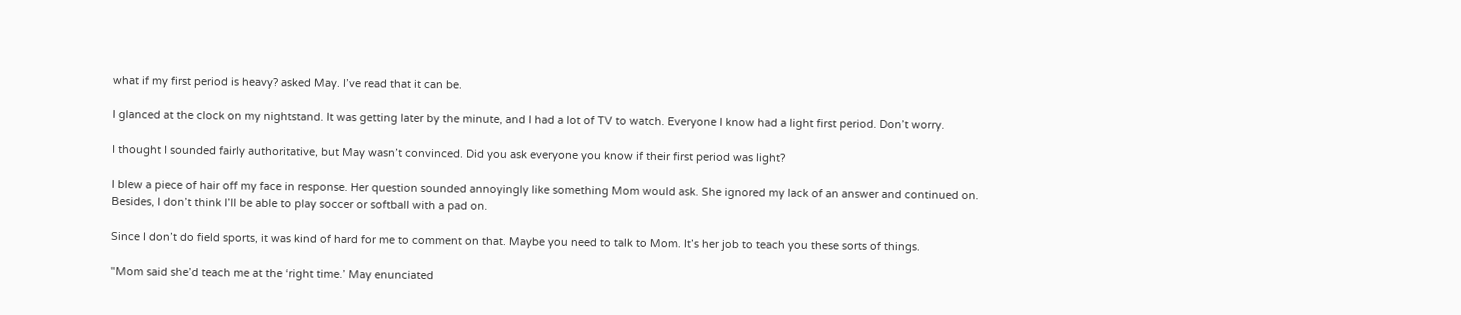what if my first period is heavy? asked May. I’ve read that it can be.

I glanced at the clock on my nightstand. It was getting later by the minute, and I had a lot of TV to watch. Everyone I know had a light first period. Don’t worry.

I thought I sounded fairly authoritative, but May wasn’t convinced. Did you ask everyone you know if their first period was light?

I blew a piece of hair off my face in response. Her question sounded annoyingly like something Mom would ask. She ignored my lack of an answer and continued on. Besides, I don’t think I’ll be able to play soccer or softball with a pad on.

Since I don’t do field sports, it was kind of hard for me to comment on that. Maybe you need to talk to Mom. It’s her job to teach you these sorts of things.

"Mom said she’d teach me at the ‘right time.’ May enunciated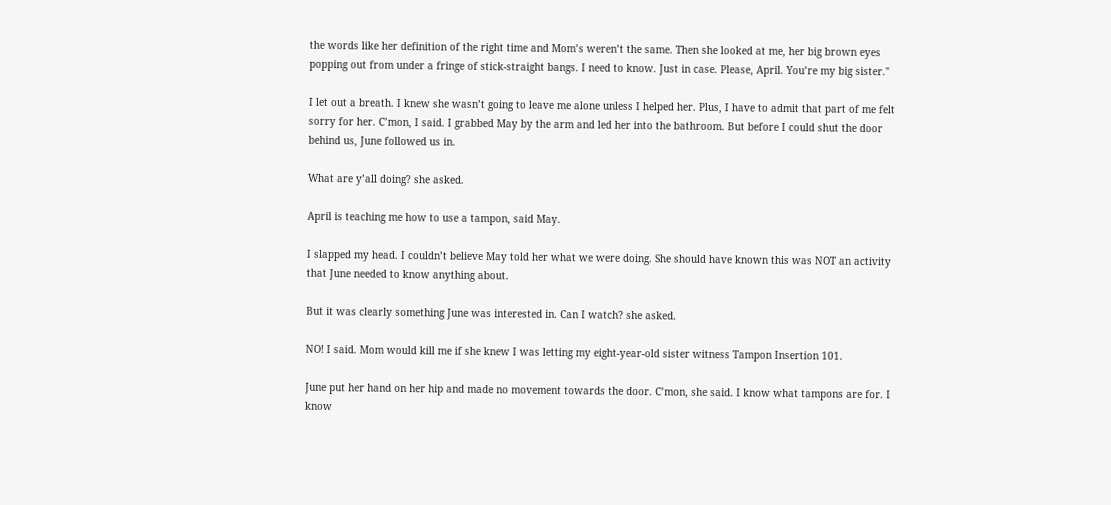the words like her definition of the right time and Mom’s weren’t the same. Then she looked at me, her big brown eyes popping out from under a fringe of stick-straight bangs. I need to know. Just in case. Please, April. You’re my big sister."

I let out a breath. I knew she wasn’t going to leave me alone unless I helped her. Plus, I have to admit that part of me felt sorry for her. C’mon, I said. I grabbed May by the arm and led her into the bathroom. But before I could shut the door behind us, June followed us in.

What are y’all doing? she asked.

April is teaching me how to use a tampon, said May.

I slapped my head. I couldn’t believe May told her what we were doing. She should have known this was NOT an activity that June needed to know anything about.

But it was clearly something June was interested in. Can I watch? she asked.

NO! I said. Mom would kill me if she knew I was letting my eight-year-old sister witness Tampon Insertion 101.

June put her hand on her hip and made no movement towards the door. C’mon, she said. I know what tampons are for. I know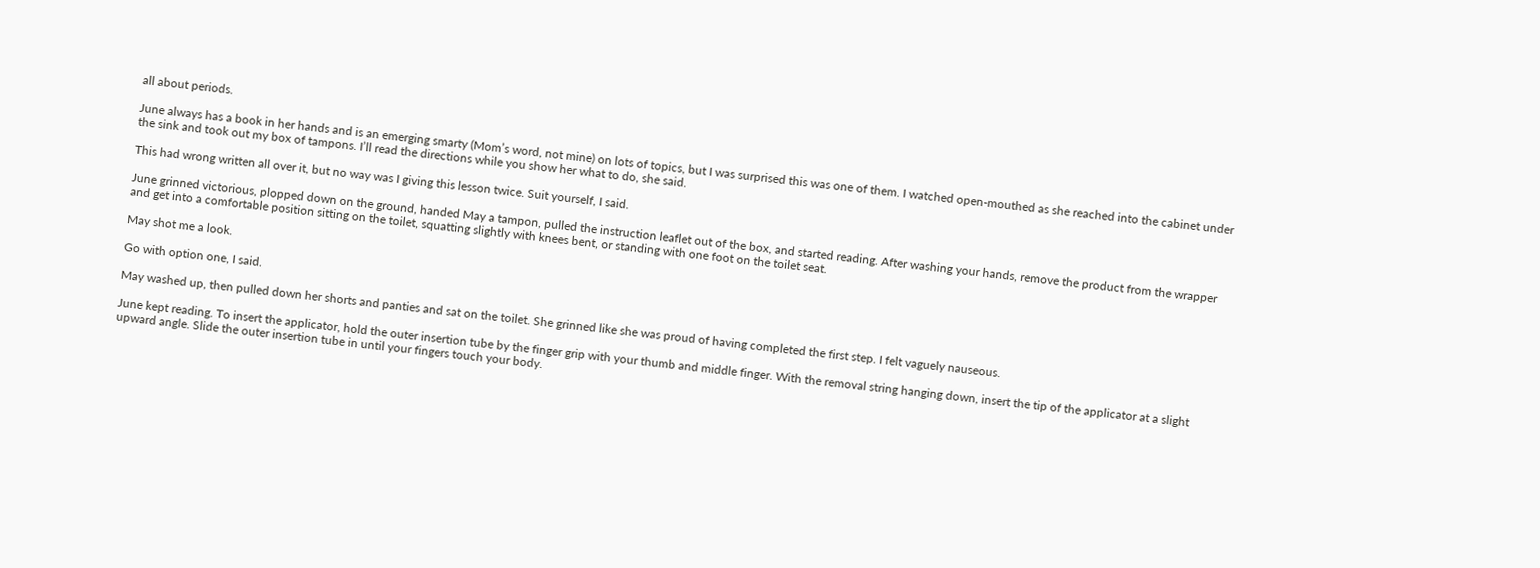all about periods.

June always has a book in her hands and is an emerging smarty (Mom’s word, not mine) on lots of topics, but I was surprised this was one of them. I watched open-mouthed as she reached into the cabinet under the sink and took out my box of tampons. I’ll read the directions while you show her what to do, she said.

This had wrong written all over it, but no way was I giving this lesson twice. Suit yourself, I said.

June grinned victorious, plopped down on the ground, handed May a tampon, pulled the instruction leaflet out of the box, and started reading. After washing your hands, remove the product from the wrapper and get into a comfortable position sitting on the toilet, squatting slightly with knees bent, or standing with one foot on the toilet seat.

May shot me a look.

Go with option one, I said.

May washed up, then pulled down her shorts and panties and sat on the toilet. She grinned like she was proud of having completed the first step. I felt vaguely nauseous.

June kept reading. To insert the applicator, hold the outer insertion tube by the finger grip with your thumb and middle finger. With the removal string hanging down, insert the tip of the applicator at a slight upward angle. Slide the outer insertion tube in until your fingers touch your body.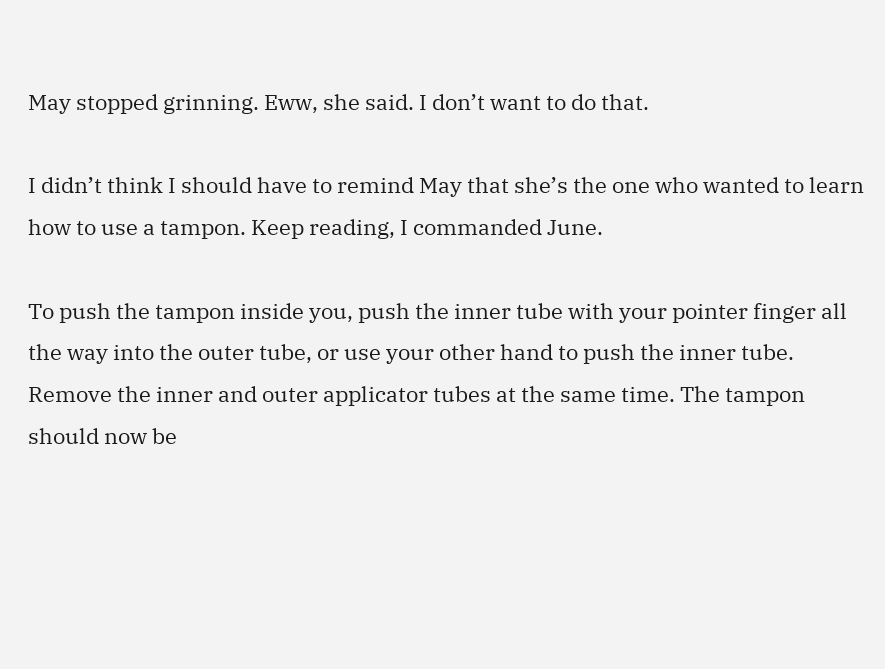May stopped grinning. Eww, she said. I don’t want to do that.

I didn’t think I should have to remind May that she’s the one who wanted to learn how to use a tampon. Keep reading, I commanded June.

To push the tampon inside you, push the inner tube with your pointer finger all the way into the outer tube, or use your other hand to push the inner tube. Remove the inner and outer applicator tubes at the same time. The tampon should now be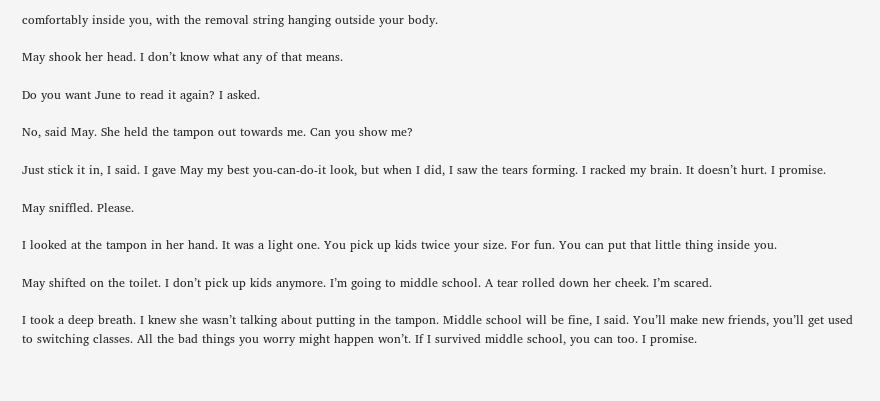comfortably inside you, with the removal string hanging outside your body.

May shook her head. I don’t know what any of that means.

Do you want June to read it again? I asked.

No, said May. She held the tampon out towards me. Can you show me?

Just stick it in, I said. I gave May my best you-can-do-it look, but when I did, I saw the tears forming. I racked my brain. It doesn’t hurt. I promise.

May sniffled. Please.

I looked at the tampon in her hand. It was a light one. You pick up kids twice your size. For fun. You can put that little thing inside you.

May shifted on the toilet. I don’t pick up kids anymore. I’m going to middle school. A tear rolled down her cheek. I’m scared.

I took a deep breath. I knew she wasn’t talking about putting in the tampon. Middle school will be fine, I said. You’ll make new friends, you’ll get used to switching classes. All the bad things you worry might happen won’t. If I survived middle school, you can too. I promise.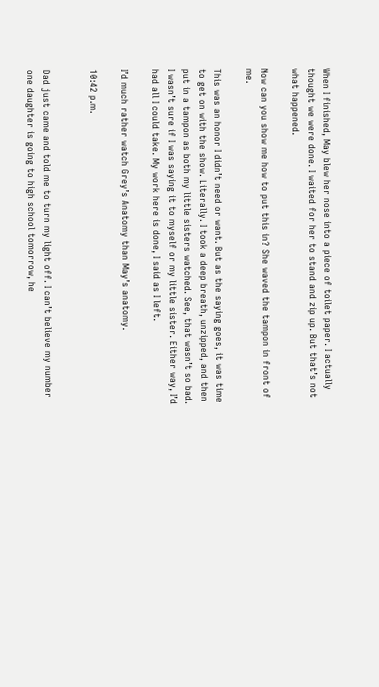When I finished, May blew her nose into a piece of toilet paper. I actually thought we were done. I waited for her to stand and zip up. But that’s not what happened.

Now can you show me how to put this in? She waved the tampon in front of me.

This was an honor I didn’t need or want. But as the saying goes, it was time to get on with the show. Literally. I took a deep breath, unzipped, and then put in a tampon as both my little sisters watched. See, that wasn’t so bad. I wasn’t sure if I was saying it to myself or my little sister. Either way, I’d had all I could take. My work here is done, I said as I left.

I’d much rather watch Grey’s Anatomy than May’s anatomy.

10:42 p.m.


Dad just came and told me to turn my light off. I can’t believe my number one daughter is going to high school tomorrow, he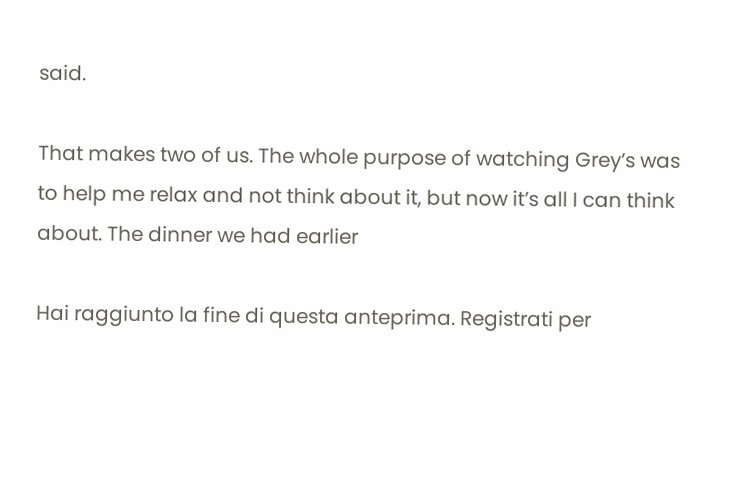said.

That makes two of us. The whole purpose of watching Grey’s was to help me relax and not think about it, but now it’s all I can think about. The dinner we had earlier

Hai raggiunto la fine di questa anteprima. Registrati per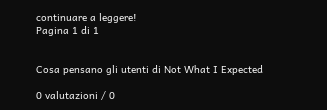continuare a leggere!
Pagina 1 di 1


Cosa pensano gli utenti di Not What I Expected

0 valutazioni / 0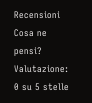Recensioni
Cosa ne pensi?
Valutazione: 0 su 5 stelle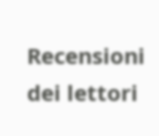Recensioni dei lettori